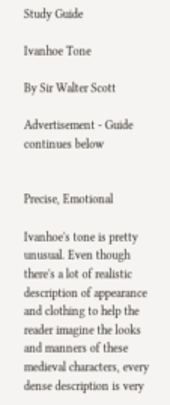Study Guide

Ivanhoe Tone

By Sir Walter Scott

Advertisement - Guide continues below


Precise, Emotional

Ivanhoe's tone is pretty unusual. Even though there's a lot of realistic description of appearance and clothing to help the reader imagine the looks and manners of these medieval characters, every dense description is very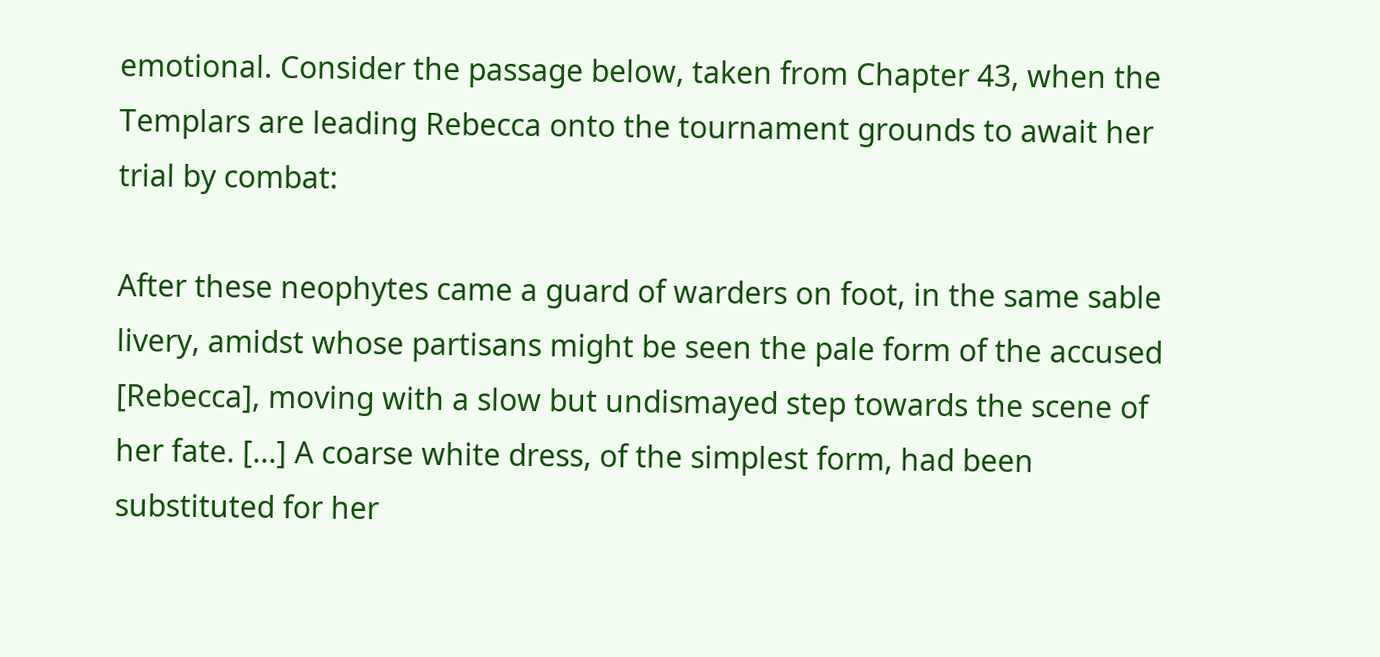emotional. Consider the passage below, taken from Chapter 43, when the Templars are leading Rebecca onto the tournament grounds to await her trial by combat:

After these neophytes came a guard of warders on foot, in the same sable livery, amidst whose partisans might be seen the pale form of the accused [Rebecca], moving with a slow but undismayed step towards the scene of her fate. [...] A coarse white dress, of the simplest form, had been substituted for her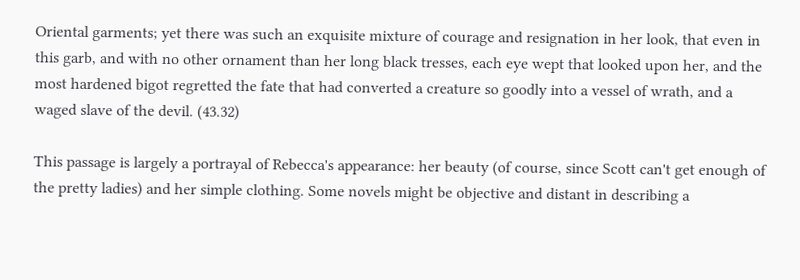Oriental garments; yet there was such an exquisite mixture of courage and resignation in her look, that even in this garb, and with no other ornament than her long black tresses, each eye wept that looked upon her, and the most hardened bigot regretted the fate that had converted a creature so goodly into a vessel of wrath, and a waged slave of the devil. (43.32)

This passage is largely a portrayal of Rebecca's appearance: her beauty (of course, since Scott can't get enough of the pretty ladies) and her simple clothing. Some novels might be objective and distant in describing a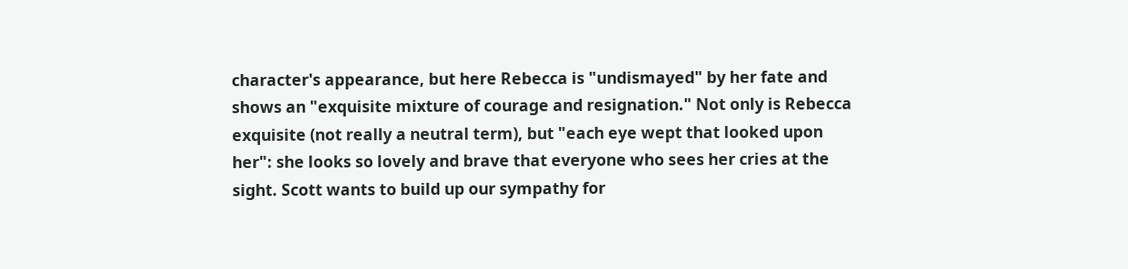character's appearance, but here Rebecca is "undismayed" by her fate and shows an "exquisite mixture of courage and resignation." Not only is Rebecca exquisite (not really a neutral term), but "each eye wept that looked upon her": she looks so lovely and brave that everyone who sees her cries at the sight. Scott wants to build up our sympathy for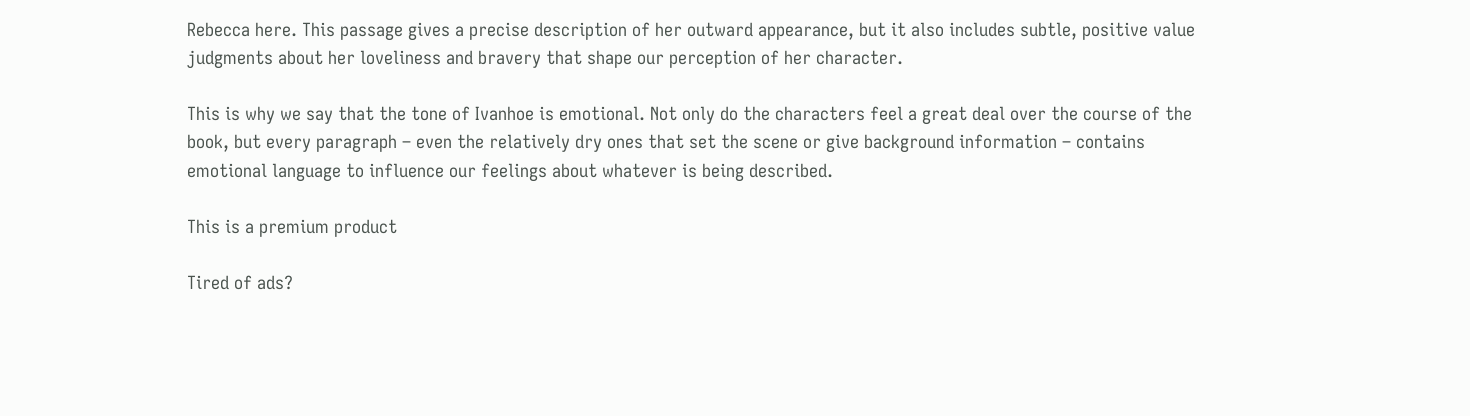Rebecca here. This passage gives a precise description of her outward appearance, but it also includes subtle, positive value judgments about her loveliness and bravery that shape our perception of her character.

This is why we say that the tone of Ivanhoe is emotional. Not only do the characters feel a great deal over the course of the book, but every paragraph – even the relatively dry ones that set the scene or give background information – contains emotional language to influence our feelings about whatever is being described.

This is a premium product

Tired of ads?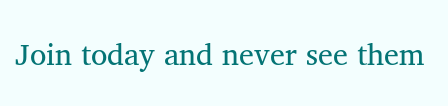Join today and never see them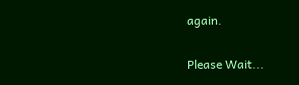again.

Please Wait...